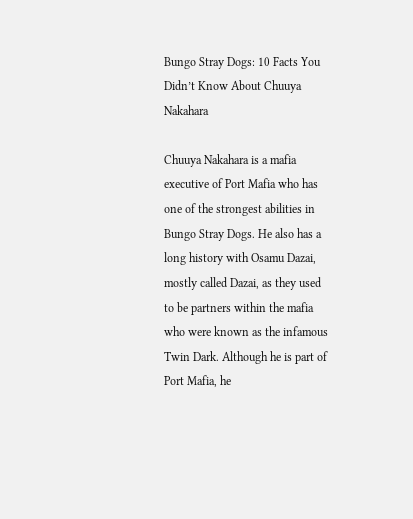Bungo Stray Dogs: 10 Facts You Didn’t Know About Chuuya Nakahara

Chuuya Nakahara is a mafia executive of Port Mafia who has one of the strongest abilities in Bungo Stray Dogs. He also has a long history with Osamu Dazai, mostly called Dazai, as they used to be partners within the mafia who were known as the infamous Twin Dark. Although he is part of Port Mafia, he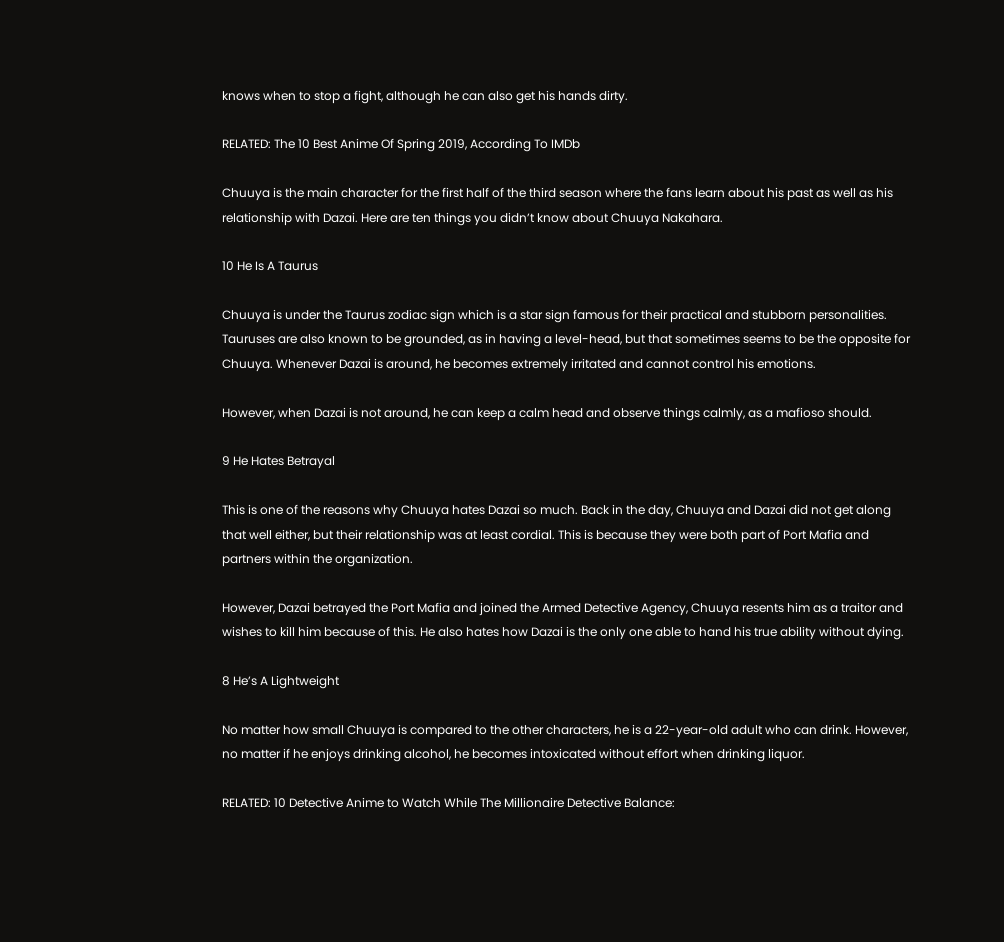knows when to stop a fight, although he can also get his hands dirty.

RELATED: The 10 Best Anime Of Spring 2019, According To IMDb

Chuuya is the main character for the first half of the third season where the fans learn about his past as well as his relationship with Dazai. Here are ten things you didn’t know about Chuuya Nakahara.

10 He Is A Taurus

Chuuya is under the Taurus zodiac sign which is a star sign famous for their practical and stubborn personalities. Tauruses are also known to be grounded, as in having a level-head, but that sometimes seems to be the opposite for Chuuya. Whenever Dazai is around, he becomes extremely irritated and cannot control his emotions.

However, when Dazai is not around, he can keep a calm head and observe things calmly, as a mafioso should.

9 He Hates Betrayal

This is one of the reasons why Chuuya hates Dazai so much. Back in the day, Chuuya and Dazai did not get along that well either, but their relationship was at least cordial. This is because they were both part of Port Mafia and partners within the organization.

However, Dazai betrayed the Port Mafia and joined the Armed Detective Agency, Chuuya resents him as a traitor and wishes to kill him because of this. He also hates how Dazai is the only one able to hand his true ability without dying.

8 He’s A Lightweight

No matter how small Chuuya is compared to the other characters, he is a 22-year-old adult who can drink. However, no matter if he enjoys drinking alcohol, he becomes intoxicated without effort when drinking liquor.

RELATED: 10 Detective Anime to Watch While The Millionaire Detective Balance: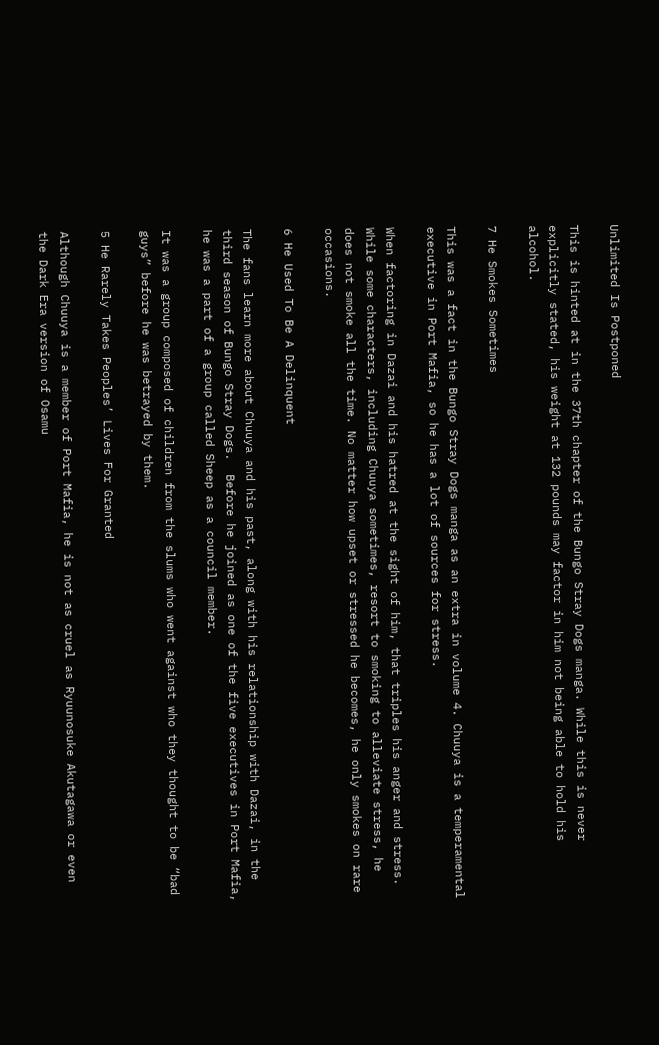Unlimited Is Postponed

This is hinted at in the 37th chapter of the Bungo Stray Dogs manga. While this is never explicitly stated, his weight at 132 pounds may factor in him not being able to hold his alcohol.

7 He Smokes Sometimes

This was a fact in the Bungo Stray Dogs manga as an extra in volume 4. Chuuya is a temperamental executive in Port Mafia, so he has a lot of sources for stress.

When factoring in Dazai and his hatred at the sight of him, that triples his anger and stress. While some characters, including Chuuya sometimes, resort to smoking to alleviate stress, he does not smoke all the time. No matter how upset or stressed he becomes, he only smokes on rare occasions.

6 He Used To Be A Delinquent

The fans learn more about Chuuya and his past, along with his relationship with Dazai, in the third season of Bungo Stray Dogs.  Before he joined as one of the five executives in Port Mafia, he was a part of a group called Sheep as a council member.

It was a group composed of children from the slums who went against who they thought to be “bad guys” before he was betrayed by them.

5 He Rarely Takes Peoples’ Lives For Granted

Although Chuuya is a member of Port Mafia, he is not as cruel as Ryuunosuke Akutagawa or even the Dark Era version of Osamu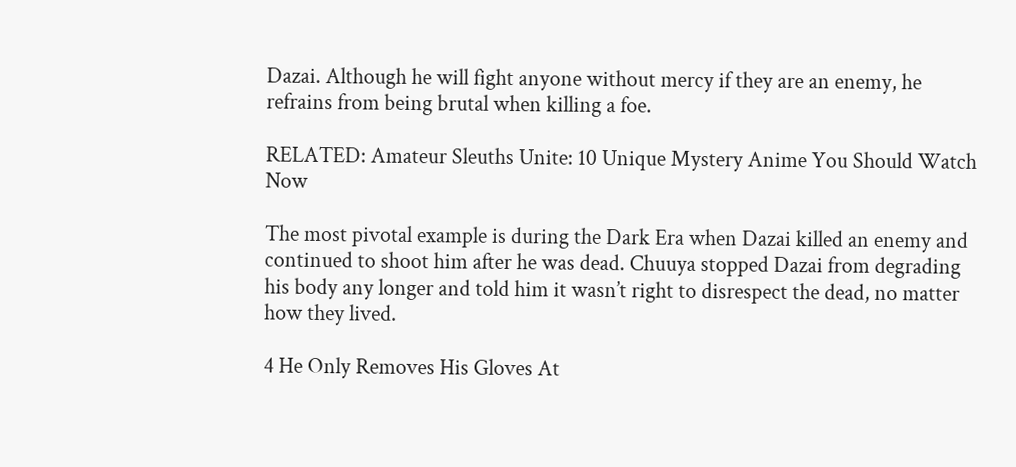Dazai. Although he will fight anyone without mercy if they are an enemy, he refrains from being brutal when killing a foe.

RELATED: Amateur Sleuths Unite: 10 Unique Mystery Anime You Should Watch Now

The most pivotal example is during the Dark Era when Dazai killed an enemy and continued to shoot him after he was dead. Chuuya stopped Dazai from degrading his body any longer and told him it wasn’t right to disrespect the dead, no matter how they lived.

4 He Only Removes His Gloves At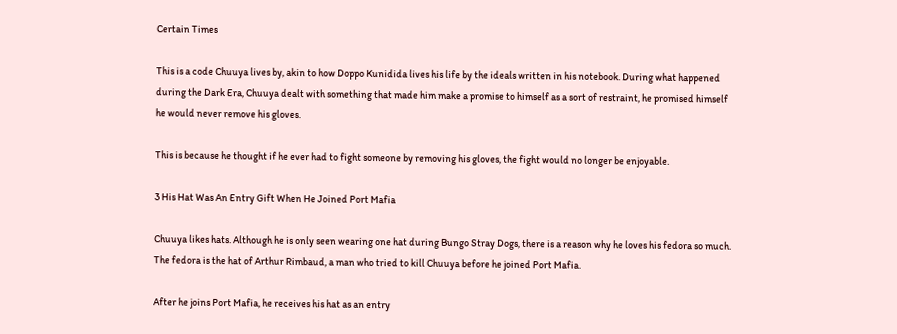Certain Times

This is a code Chuuya lives by, akin to how Doppo Kunidida lives his life by the ideals written in his notebook. During what happened during the Dark Era, Chuuya dealt with something that made him make a promise to himself as a sort of restraint, he promised himself he would never remove his gloves.

This is because he thought if he ever had to fight someone by removing his gloves, the fight would no longer be enjoyable.

3 His Hat Was An Entry Gift When He Joined Port Mafia

Chuuya likes hats. Although he is only seen wearing one hat during Bungo Stray Dogs, there is a reason why he loves his fedora so much. The fedora is the hat of Arthur Rimbaud, a man who tried to kill Chuuya before he joined Port Mafia.

After he joins Port Mafia, he receives his hat as an entry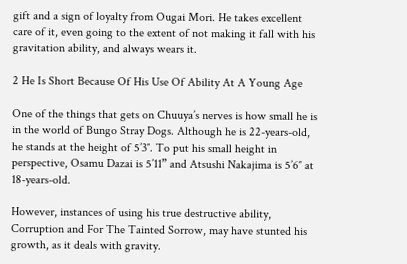gift and a sign of loyalty from Ougai Mori. He takes excellent care of it, even going to the extent of not making it fall with his gravitation ability, and always wears it.

2 He Is Short Because Of His Use Of Ability At A Young Age

One of the things that gets on Chuuya’s nerves is how small he is in the world of Bungo Stray Dogs. Although he is 22-years-old, he stands at the height of 5’3″. To put his small height in perspective, Osamu Dazai is 5’11” and Atsushi Nakajima is 5’6″ at 18-years-old.

However, instances of using his true destructive ability, Corruption and For The Tainted Sorrow, may have stunted his growth, as it deals with gravity.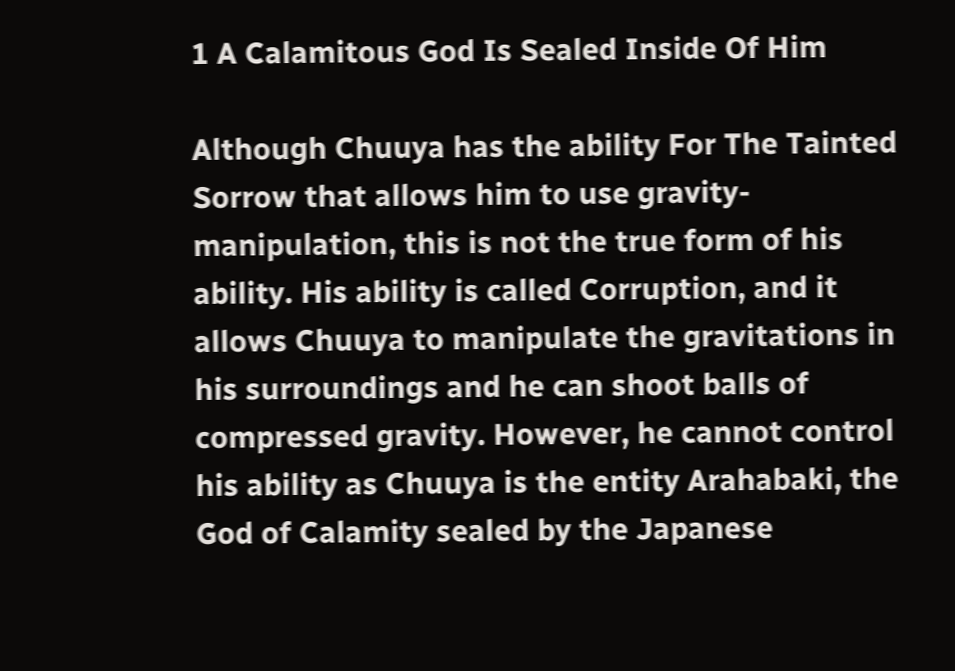1 A Calamitous God Is Sealed Inside Of Him

Although Chuuya has the ability For The Tainted Sorrow that allows him to use gravity-manipulation, this is not the true form of his ability. His ability is called Corruption, and it allows Chuuya to manipulate the gravitations in his surroundings and he can shoot balls of compressed gravity. However, he cannot control his ability as Chuuya is the entity Arahabaki, the God of Calamity sealed by the Japanese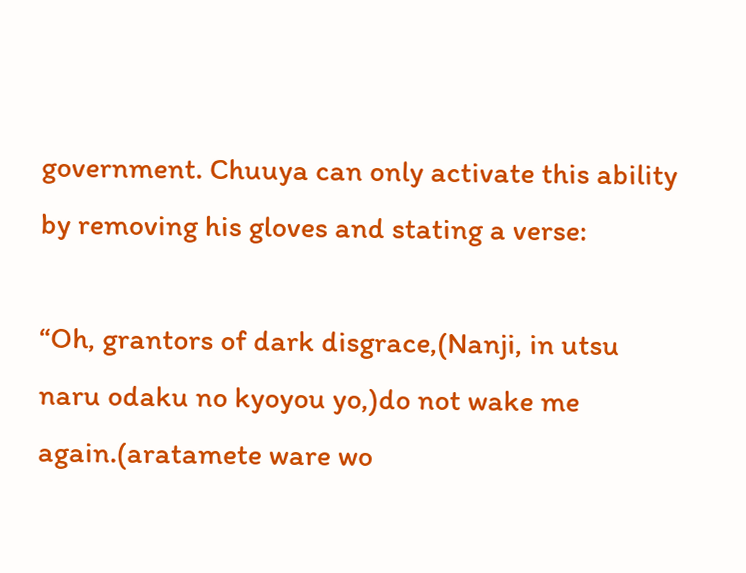government. Chuuya can only activate this ability by removing his gloves and stating a verse:

“Oh, grantors of dark disgrace,(Nanji, in utsu naru odaku no kyoyou yo,)do not wake me again.(aratamete ware wo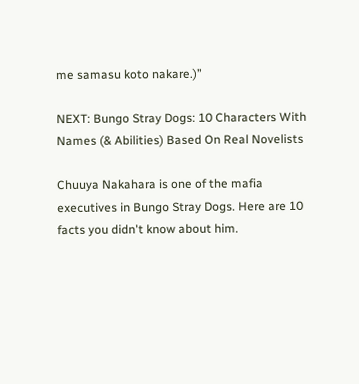me samasu koto nakare.)”

NEXT: Bungo Stray Dogs: 10 Characters With Names (& Abilities) Based On Real Novelists

Chuuya Nakahara is one of the mafia executives in Bungo Stray Dogs. Here are 10 facts you didn't know about him.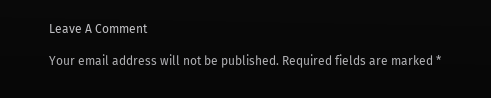Leave A Comment

Your email address will not be published. Required fields are marked *